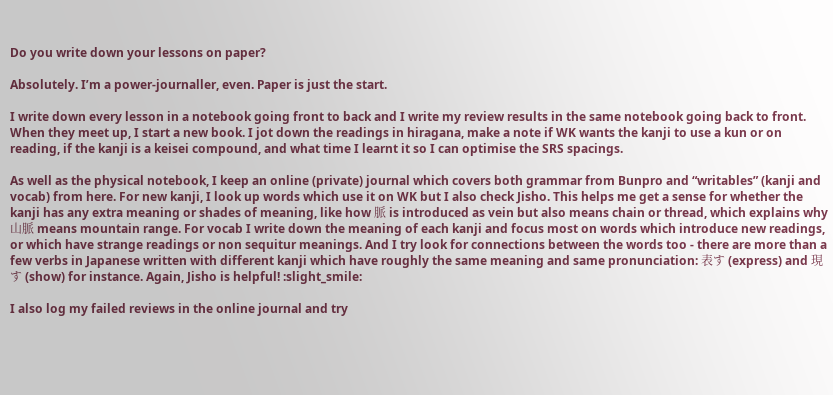Do you write down your lessons on paper?

Absolutely. I’m a power-journaller, even. Paper is just the start.

I write down every lesson in a notebook going front to back and I write my review results in the same notebook going back to front. When they meet up, I start a new book. I jot down the readings in hiragana, make a note if WK wants the kanji to use a kun or on reading, if the kanji is a keisei compound, and what time I learnt it so I can optimise the SRS spacings.

As well as the physical notebook, I keep an online (private) journal which covers both grammar from Bunpro and “writables” (kanji and vocab) from here. For new kanji, I look up words which use it on WK but I also check Jisho. This helps me get a sense for whether the kanji has any extra meaning or shades of meaning, like how 脈 is introduced as vein but also means chain or thread, which explains why 山脈 means mountain range. For vocab I write down the meaning of each kanji and focus most on words which introduce new readings, or which have strange readings or non sequitur meanings. And I try look for connections between the words too - there are more than a few verbs in Japanese written with different kanji which have roughly the same meaning and same pronunciation: 表す (express) and 現す (show) for instance. Again, Jisho is helpful! :slight_smile:

I also log my failed reviews in the online journal and try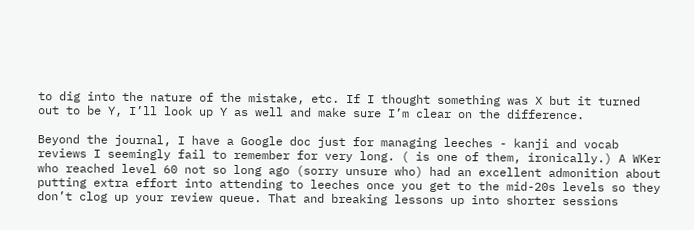to dig into the nature of the mistake, etc. If I thought something was X but it turned out to be Y, I’ll look up Y as well and make sure I’m clear on the difference.

Beyond the journal, I have a Google doc just for managing leeches - kanji and vocab reviews I seemingly fail to remember for very long. ( is one of them, ironically.) A WKer who reached level 60 not so long ago (sorry unsure who) had an excellent admonition about putting extra effort into attending to leeches once you get to the mid-20s levels so they don’t clog up your review queue. That and breaking lessons up into shorter sessions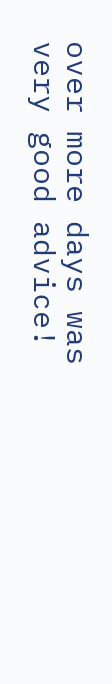over more days was very good advice!